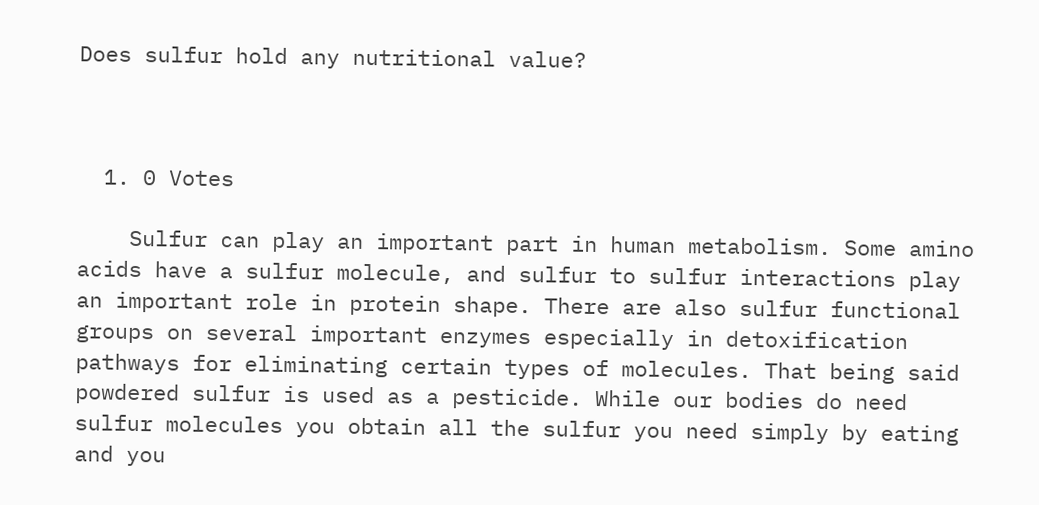Does sulfur hold any nutritional value?



  1. 0 Votes

    Sulfur can play an important part in human metabolism. Some amino acids have a sulfur molecule, and sulfur to sulfur interactions play an important role in protein shape. There are also sulfur functional groups on several important enzymes especially in detoxification pathways for eliminating certain types of molecules. That being said powdered sulfur is used as a pesticide. While our bodies do need sulfur molecules you obtain all the sulfur you need simply by eating and you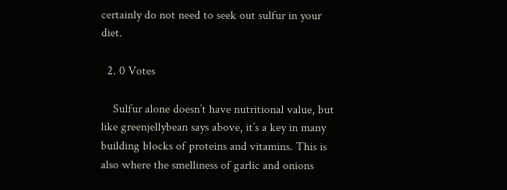certainly do not need to seek out sulfur in your diet.

  2. 0 Votes

    Sulfur alone doesn’t have nutritional value, but like greenjellybean says above, it’s a key in many building blocks of proteins and vitamins. This is also where the smelliness of garlic and onions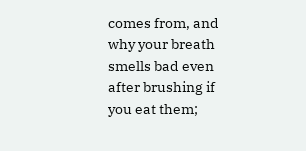comes from, and why your breath smells bad even after brushing if you eat them;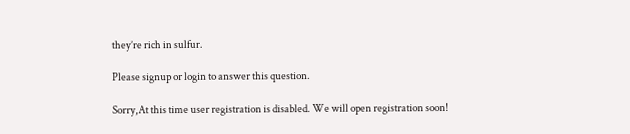they’re rich in sulfur.

Please signup or login to answer this question.

Sorry,At this time user registration is disabled. We will open registration soon!